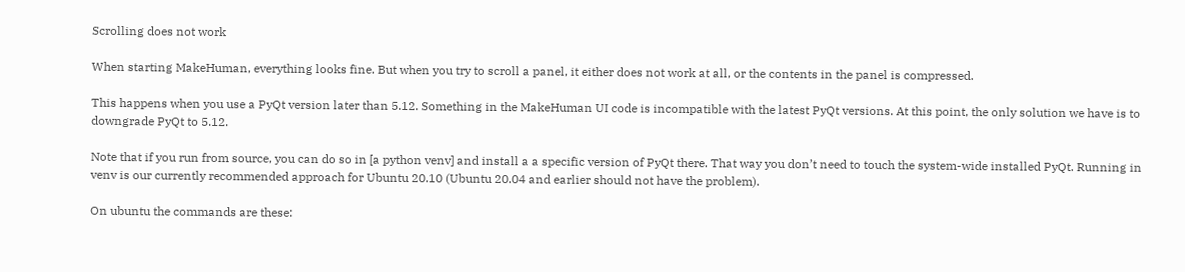Scrolling does not work

When starting MakeHuman, everything looks fine. But when you try to scroll a panel, it either does not work at all, or the contents in the panel is compressed.

This happens when you use a PyQt version later than 5.12. Something in the MakeHuman UI code is incompatible with the latest PyQt versions. At this point, the only solution we have is to downgrade PyQt to 5.12.

Note that if you run from source, you can do so in [a python venv] and install a a specific version of PyQt there. That way you don’t need to touch the system-wide installed PyQt. Running in venv is our currently recommended approach for Ubuntu 20.10 (Ubuntu 20.04 and earlier should not have the problem).

On ubuntu the commands are these: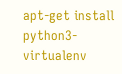apt-get install python3-virtualenv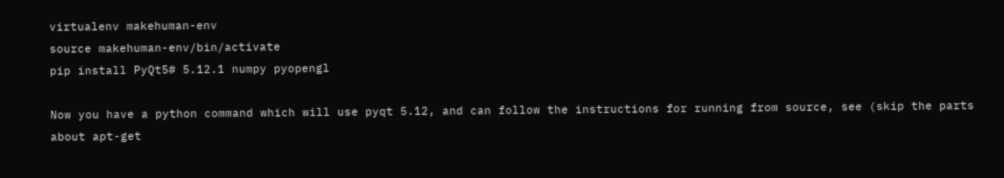virtualenv makehuman-env
source makehuman-env/bin/activate
pip install PyQt5# 5.12.1 numpy pyopengl

Now you have a python command which will use pyqt 5.12, and can follow the instructions for running from source, see (skip the parts about apt-get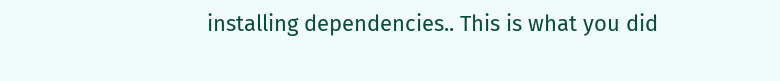installing dependencies.. This is what you did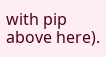with pip above here).